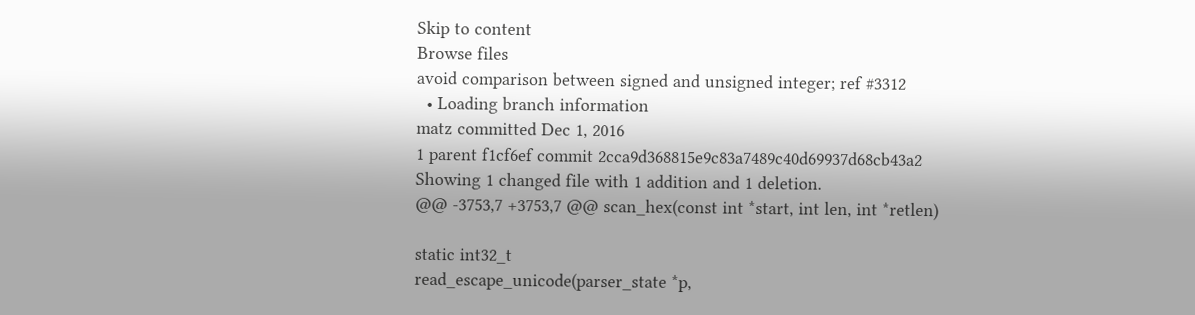Skip to content
Browse files
avoid comparison between signed and unsigned integer; ref #3312
  • Loading branch information
matz committed Dec 1, 2016
1 parent f1cf6ef commit 2cca9d368815e9c83a7489c40d69937d68cb43a2
Showing 1 changed file with 1 addition and 1 deletion.
@@ -3753,7 +3753,7 @@ scan_hex(const int *start, int len, int *retlen)

static int32_t
read_escape_unicode(parser_state *p,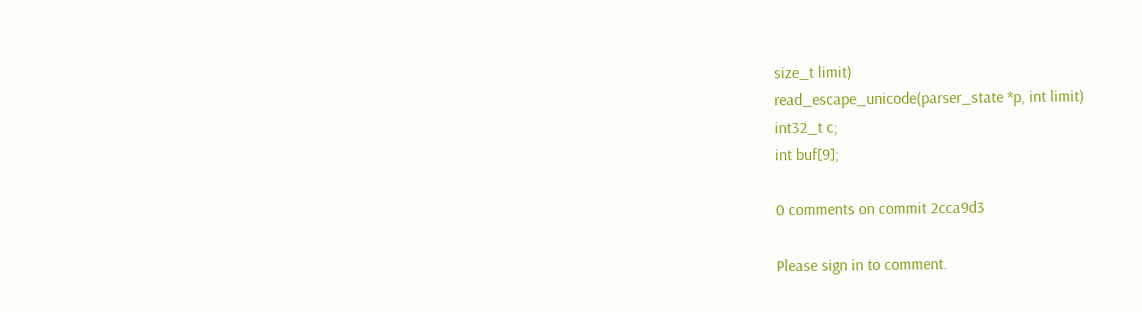size_t limit)
read_escape_unicode(parser_state *p, int limit)
int32_t c;
int buf[9];

0 comments on commit 2cca9d3

Please sign in to comment.